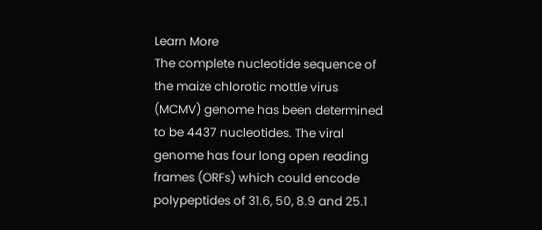Learn More
The complete nucleotide sequence of the maize chlorotic mottle virus (MCMV) genome has been determined to be 4437 nucleotides. The viral genome has four long open reading frames (ORFs) which could encode polypeptides of 31.6, 50, 8.9 and 25.1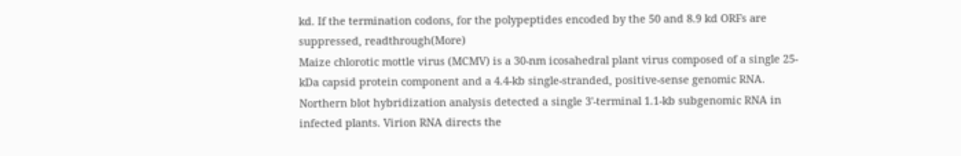kd. If the termination codons, for the polypeptides encoded by the 50 and 8.9 kd ORFs are suppressed, readthrough(More)
Maize chlorotic mottle virus (MCMV) is a 30-nm icosahedral plant virus composed of a single 25-kDa capsid protein component and a 4.4-kb single-stranded, positive-sense genomic RNA. Northern blot hybridization analysis detected a single 3'-terminal 1.1-kb subgenomic RNA in infected plants. Virion RNA directs the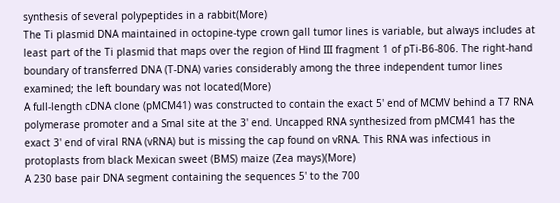synthesis of several polypeptides in a rabbit(More)
The Ti plasmid DNA maintained in octopine-type crown gall tumor lines is variable, but always includes at least part of the Ti plasmid that maps over the region of Hind III fragment 1 of pTi-B6-806. The right-hand boundary of transferred DNA (T-DNA) varies considerably among the three independent tumor lines examined; the left boundary was not located(More)
A full-length cDNA clone (pMCM41) was constructed to contain the exact 5' end of MCMV behind a T7 RNA polymerase promoter and a Smal site at the 3' end. Uncapped RNA synthesized from pMCM41 has the exact 3' end of viral RNA (vRNA) but is missing the cap found on vRNA. This RNA was infectious in protoplasts from black Mexican sweet (BMS) maize (Zea mays)(More)
A 230 base pair DNA segment containing the sequences 5' to the 700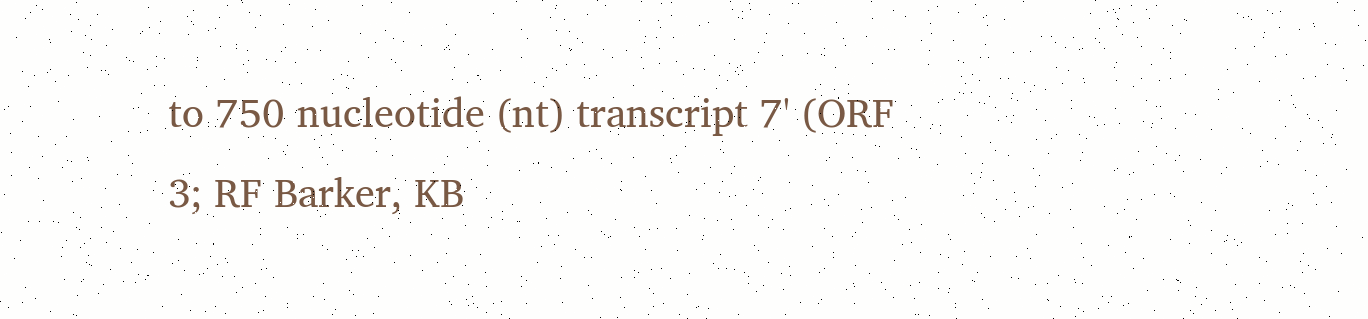to 750 nucleotide (nt) transcript 7' (ORF 3; RF Barker, KB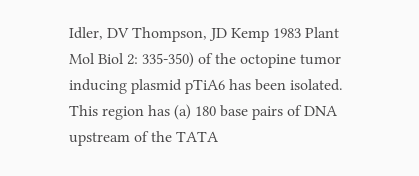Idler, DV Thompson, JD Kemp 1983 Plant Mol Biol 2: 335-350) of the octopine tumor inducing plasmid pTiA6 has been isolated. This region has (a) 180 base pairs of DNA upstream of the TATA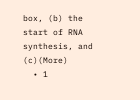box, (b) the start of RNA synthesis, and (c)(More)
  • 1